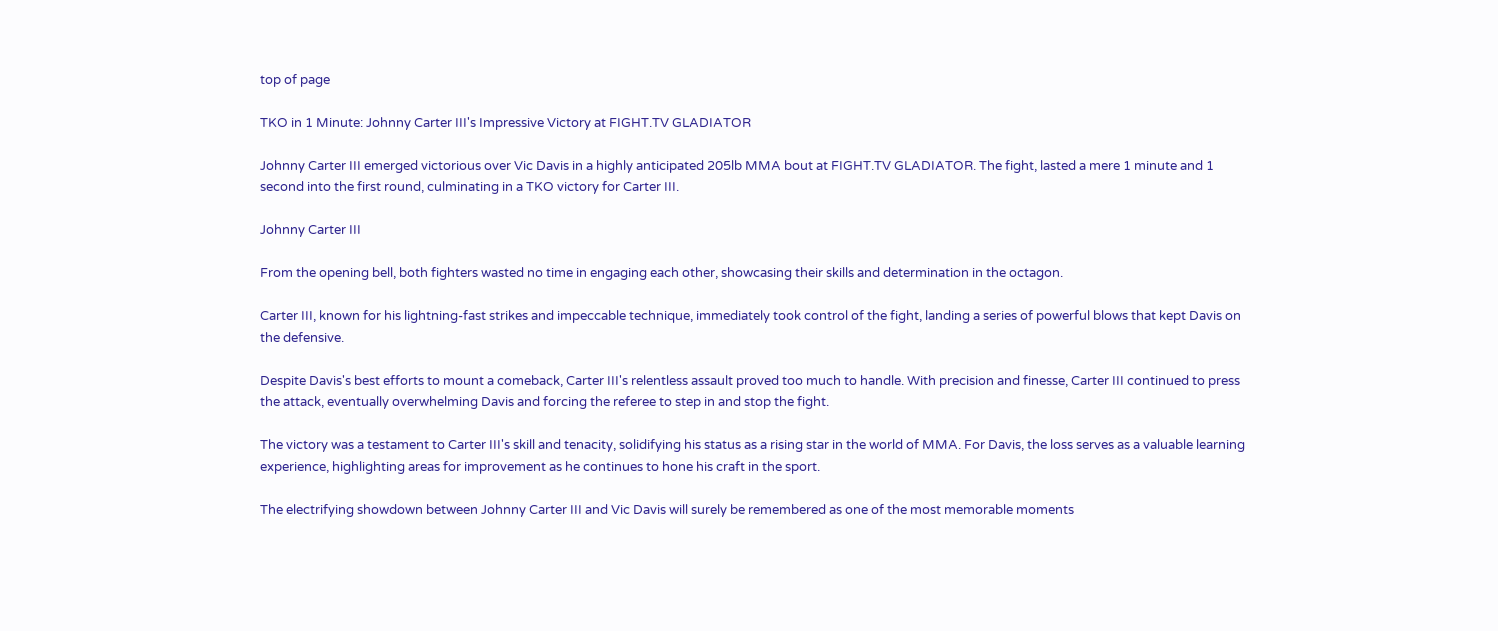top of page

TKO in 1 Minute: Johnny Carter III's Impressive Victory at FIGHT.TV GLADIATOR

Johnny Carter III emerged victorious over Vic Davis in a highly anticipated 205lb MMA bout at FIGHT.TV GLADIATOR. The fight, lasted a mere 1 minute and 1 second into the first round, culminating in a TKO victory for Carter III.

Johnny Carter III

From the opening bell, both fighters wasted no time in engaging each other, showcasing their skills and determination in the octagon.

Carter III, known for his lightning-fast strikes and impeccable technique, immediately took control of the fight, landing a series of powerful blows that kept Davis on the defensive.

Despite Davis's best efforts to mount a comeback, Carter III's relentless assault proved too much to handle. With precision and finesse, Carter III continued to press the attack, eventually overwhelming Davis and forcing the referee to step in and stop the fight.

The victory was a testament to Carter III's skill and tenacity, solidifying his status as a rising star in the world of MMA. For Davis, the loss serves as a valuable learning experience, highlighting areas for improvement as he continues to hone his craft in the sport.

The electrifying showdown between Johnny Carter III and Vic Davis will surely be remembered as one of the most memorable moments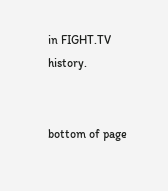in FIGHT.TV history.


bottom of page